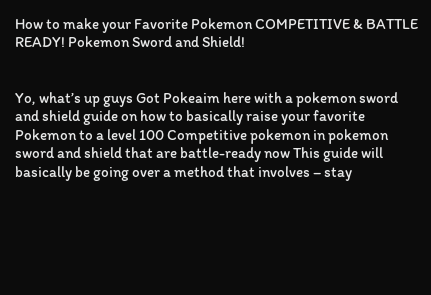How to make your Favorite Pokemon COMPETITIVE & BATTLE READY! Pokemon Sword and Shield!


Yo, what’s up guys Got Pokeaim here with a pokemon sword and shield guide on how to basically raise your favorite Pokemon to a level 100 Competitive pokemon in pokemon sword and shield that are battle-ready now This guide will basically be going over a method that involves – stay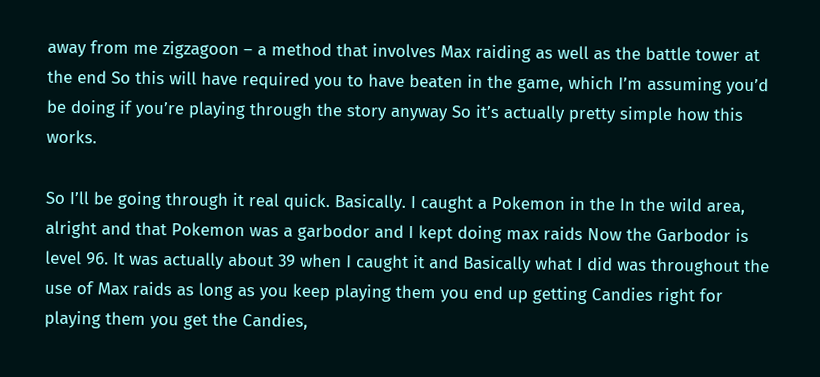away from me zigzagoon – a method that involves Max raiding as well as the battle tower at the end So this will have required you to have beaten in the game, which I’m assuming you’d be doing if you’re playing through the story anyway So it’s actually pretty simple how this works.

So I’ll be going through it real quick. Basically. I caught a Pokemon in the In the wild area, alright and that Pokemon was a garbodor and I kept doing max raids Now the Garbodor is level 96. It was actually about 39 when I caught it and Basically what I did was throughout the use of Max raids as long as you keep playing them you end up getting Candies right for playing them you get the Candies,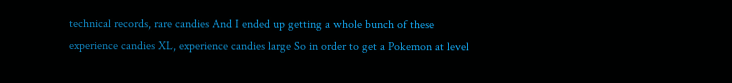technical records, rare candies And I ended up getting a whole bunch of these experience candies XL, experience candies large So in order to get a Pokemon at level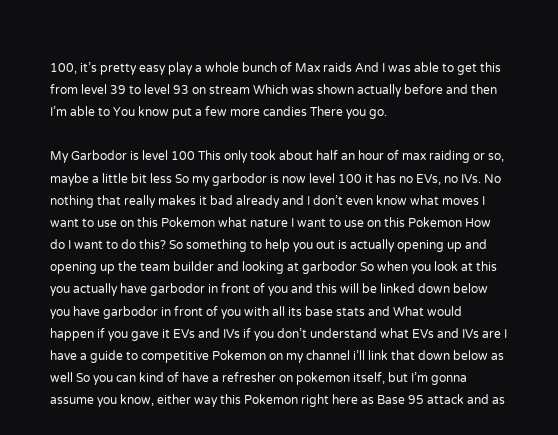100, it’s pretty easy play a whole bunch of Max raids And I was able to get this from level 39 to level 93 on stream Which was shown actually before and then I’m able to You know put a few more candies There you go.

My Garbodor is level 100 This only took about half an hour of max raiding or so, maybe a little bit less So my garbodor is now level 100 it has no EVs, no IVs. No nothing that really makes it bad already and I don’t even know what moves I want to use on this Pokemon what nature I want to use on this Pokemon How do I want to do this? So something to help you out is actually opening up and opening up the team builder and looking at garbodor So when you look at this you actually have garbodor in front of you and this will be linked down below you have garbodor in front of you with all its base stats and What would happen if you gave it EVs and IVs if you don’t understand what EVs and IVs are I have a guide to competitive Pokemon on my channel i’ll link that down below as well So you can kind of have a refresher on pokemon itself, but I’m gonna assume you know, either way this Pokemon right here as Base 95 attack and as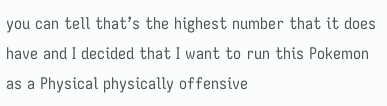you can tell that’s the highest number that it does have and I decided that I want to run this Pokemon as a Physical physically offensive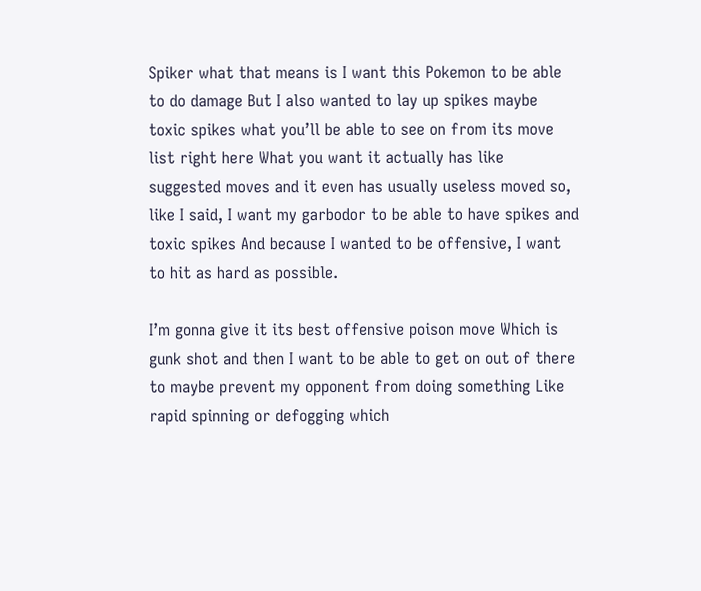Spiker what that means is I want this Pokemon to be able to do damage But I also wanted to lay up spikes maybe toxic spikes what you’ll be able to see on from its move list right here What you want it actually has like suggested moves and it even has usually useless moved so, like I said, I want my garbodor to be able to have spikes and toxic spikes And because I wanted to be offensive, I want to hit as hard as possible.

I’m gonna give it its best offensive poison move Which is gunk shot and then I want to be able to get on out of there to maybe prevent my opponent from doing something Like rapid spinning or defogging which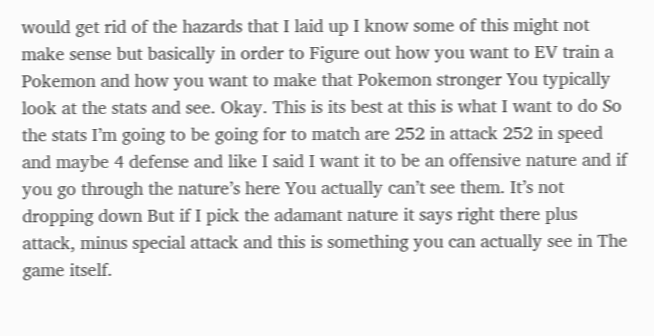would get rid of the hazards that I laid up I know some of this might not make sense but basically in order to Figure out how you want to EV train a Pokemon and how you want to make that Pokemon stronger You typically look at the stats and see. Okay. This is its best at this is what I want to do So the stats I’m going to be going for to match are 252 in attack 252 in speed and maybe 4 defense and like I said I want it to be an offensive nature and if you go through the nature’s here You actually can’t see them. It’s not dropping down But if I pick the adamant nature it says right there plus attack, minus special attack and this is something you can actually see in The game itself.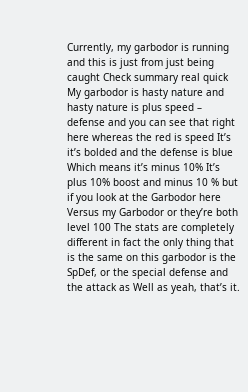Currently, my garbodor is running and this is just from just being caught Check summary real quick My garbodor is hasty nature and hasty nature is plus speed – defense and you can see that right here whereas the red is speed It’s it’s bolded and the defense is blue Which means it’s minus 10% It’s plus 10% boost and minus 10 % but if you look at the Garbodor here Versus my Garbodor or they’re both level 100 The stats are completely different in fact the only thing that is the same on this garbodor is the SpDef, or the special defense and the attack as Well as yeah, that’s it.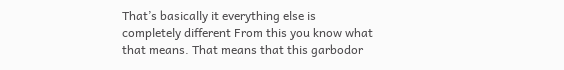That’s basically it everything else is completely different From this you know what that means. That means that this garbodor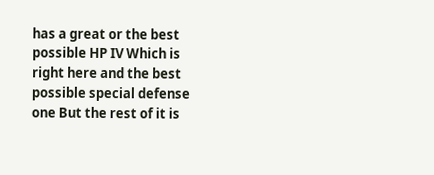has a great or the best possible HP IV Which is right here and the best possible special defense one But the rest of it is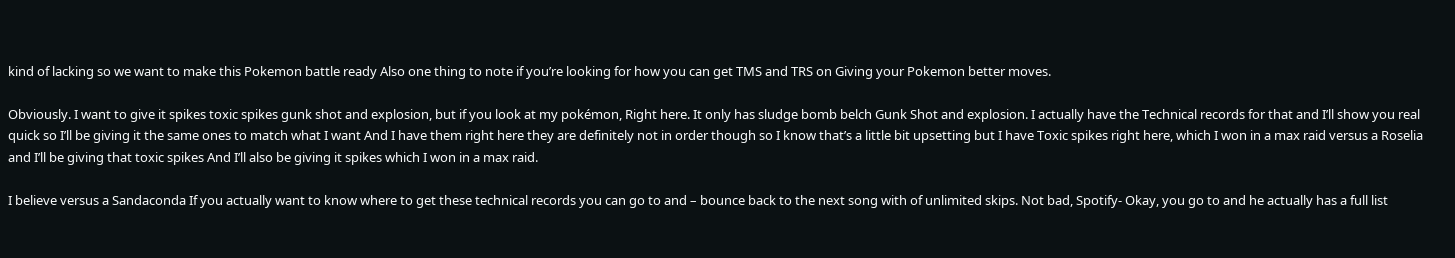kind of lacking so we want to make this Pokemon battle ready Also one thing to note if you’re looking for how you can get TMS and TRS on Giving your Pokemon better moves.

Obviously. I want to give it spikes toxic spikes gunk shot and explosion, but if you look at my pokémon, Right here. It only has sludge bomb belch Gunk Shot and explosion. I actually have the Technical records for that and I’ll show you real quick so I’ll be giving it the same ones to match what I want And I have them right here they are definitely not in order though so I know that’s a little bit upsetting but I have Toxic spikes right here, which I won in a max raid versus a Roselia and I’ll be giving that toxic spikes And I’ll also be giving it spikes which I won in a max raid.

I believe versus a Sandaconda If you actually want to know where to get these technical records you can go to and – bounce back to the next song with of unlimited skips. Not bad, Spotify- Okay, you go to and he actually has a full list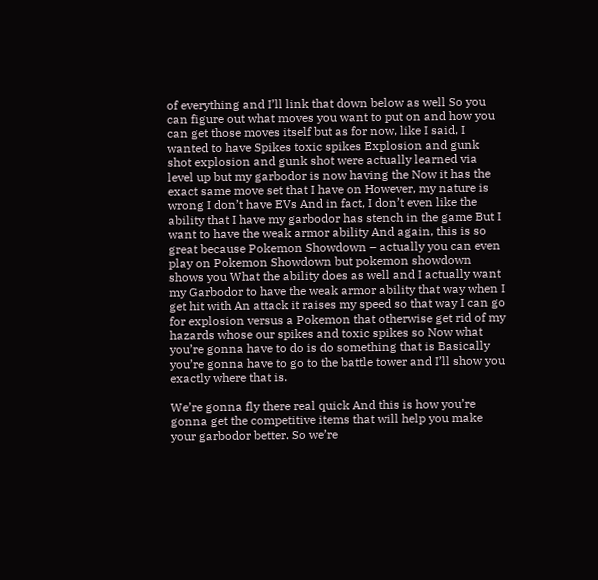of everything and I’ll link that down below as well So you can figure out what moves you want to put on and how you can get those moves itself but as for now, like I said, I wanted to have Spikes toxic spikes Explosion and gunk shot explosion and gunk shot were actually learned via level up but my garbodor is now having the Now it has the exact same move set that I have on However, my nature is wrong I don’t have EVs And in fact, I don’t even like the ability that I have my garbodor has stench in the game But I want to have the weak armor ability And again, this is so great because Pokemon Showdown – actually you can even play on Pokemon Showdown but pokemon showdown shows you What the ability does as well and I actually want my Garbodor to have the weak armor ability that way when I get hit with An attack it raises my speed so that way I can go for explosion versus a Pokemon that otherwise get rid of my hazards whose our spikes and toxic spikes so Now what you’re gonna have to do is do something that is Basically you’re gonna have to go to the battle tower and I’ll show you exactly where that is.

We’re gonna fly there real quick And this is how you’re gonna get the competitive items that will help you make your garbodor better. So we’re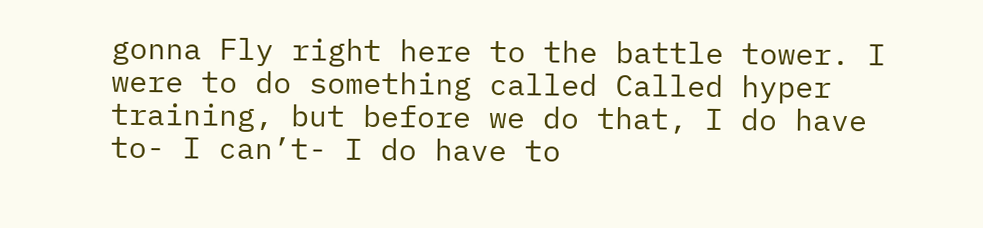gonna Fly right here to the battle tower. I were to do something called Called hyper training, but before we do that, I do have to- I can’t- I do have to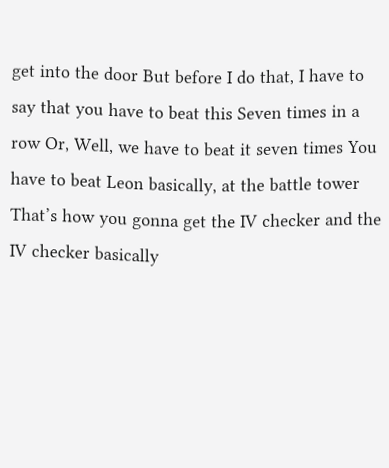get into the door But before I do that, I have to say that you have to beat this Seven times in a row Or, Well, we have to beat it seven times You have to beat Leon basically, at the battle tower That’s how you gonna get the IV checker and the IV checker basically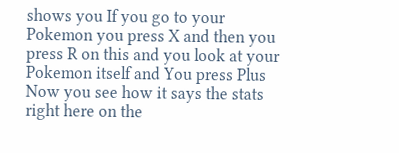shows you If you go to your Pokemon you press X and then you press R on this and you look at your Pokemon itself and You press Plus Now you see how it says the stats right here on the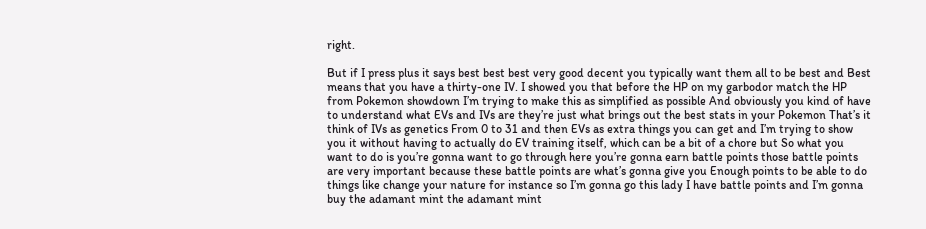right.

But if I press plus it says best best best very good decent you typically want them all to be best and Best means that you have a thirty-one IV. I showed you that before the HP on my garbodor match the HP from Pokemon showdown I’m trying to make this as simplified as possible And obviously you kind of have to understand what EVs and IVs are they’re just what brings out the best stats in your Pokemon That’s it think of IVs as genetics From 0 to 31 and then EVs as extra things you can get and I’m trying to show you it without having to actually do EV training itself, which can be a bit of a chore but So what you want to do is you’re gonna want to go through here you’re gonna earn battle points those battle points are very important because these battle points are what’s gonna give you Enough points to be able to do things like change your nature for instance so I’m gonna go this lady I have battle points and I’m gonna buy the adamant mint the adamant mint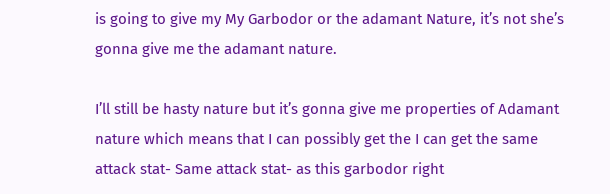is going to give my My Garbodor or the adamant Nature, it’s not she’s gonna give me the adamant nature.

I’ll still be hasty nature but it’s gonna give me properties of Adamant nature which means that I can possibly get the I can get the same attack stat- Same attack stat- as this garbodor right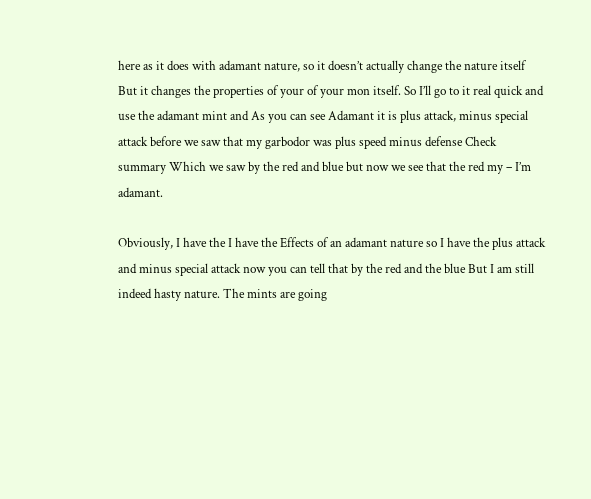here as it does with adamant nature, so it doesn’t actually change the nature itself But it changes the properties of your of your mon itself. So I’ll go to it real quick and use the adamant mint and As you can see Adamant it is plus attack, minus special attack before we saw that my garbodor was plus speed minus defense Check summary Which we saw by the red and blue but now we see that the red my – I’m adamant.

Obviously, I have the I have the Effects of an adamant nature so I have the plus attack and minus special attack now you can tell that by the red and the blue But I am still indeed hasty nature. The mints are going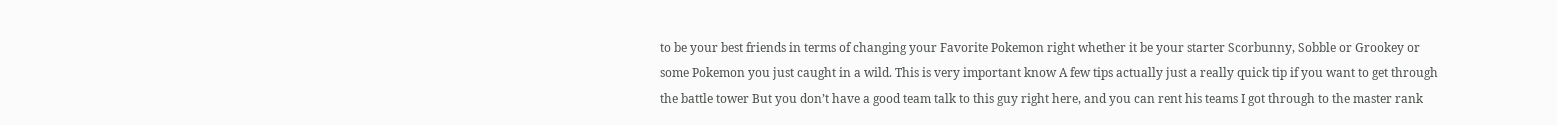to be your best friends in terms of changing your Favorite Pokemon right whether it be your starter Scorbunny, Sobble or Grookey or some Pokemon you just caught in a wild. This is very important know A few tips actually just a really quick tip if you want to get through the battle tower But you don’t have a good team talk to this guy right here, and you can rent his teams I got through to the master rank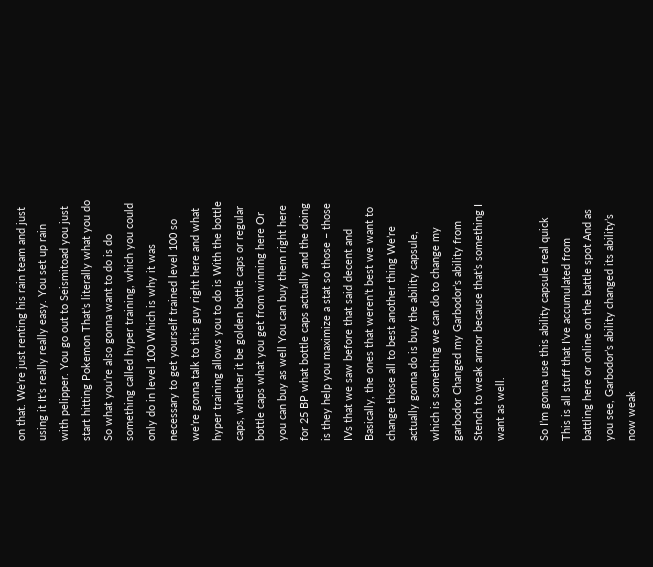on that. We’re just renting his rain team and just using it It’s really really easy. You set up rain with pelipper. You go out to Seismitoad you just start hitting Pokemon That’s literally what you do So what you’re also gonna want to do is do something called hyper training, which you could only do in level 100 Which is why it was necessary to get yourself trained level 100 so we’re gonna talk to this guy right here and what hyper training allows you to do is With the bottle caps, whether it be golden bottle caps or regular bottle caps what you get from winning here Or you can buy as well You can buy them right here for 25 BP what bottle caps actually and the doing is they help you maximize a stat so those – those IVs that we saw before that said decent and Basically, the ones that weren’t best we want to change those all to best another thing We’re actually gonna do is buy the ability capsule, which is something we can do to change my garbodor Changed my Garbodor’s ability from Stench to weak armor because that’s something I want as well.

So I’m gonna use this ability capsule real quick This is all stuff that I’ve accumulated from battling here or online on the battle spot And as you see, Garbodor’s ability changed its ability’s now weak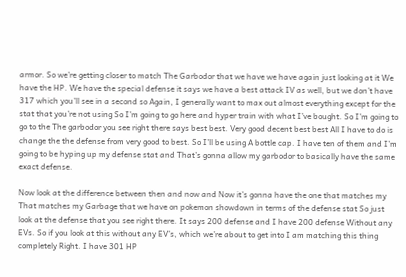armor. So we’re getting closer to match The Garbodor that we have we have again just looking at it We have the HP. We have the special defense it says we have a best attack IV as well, but we don’t have 317 which you’ll see in a second so Again, I generally want to max out almost everything except for the stat that you’re not using So I’m going to go here and hyper train with what I’ve bought. So I’m going to go to the The garbodor you see right there says best best. Very good decent best best All I have to do is change the the defense from very good to best. So I’ll be using A bottle cap. I have ten of them and I’m going to be hyping up my defense stat and That’s gonna allow my garbodor to basically have the same exact defense.

Now look at the difference between then and now and Now it’s gonna have the one that matches my That matches my Garbage that we have on pokemon showdown in terms of the defense stat So just look at the defense that you see right there. It says 200 defense and I have 200 defense Without any EVs. So if you look at this without any EV’s, which we’re about to get into I am matching this thing completely Right. I have 301 HP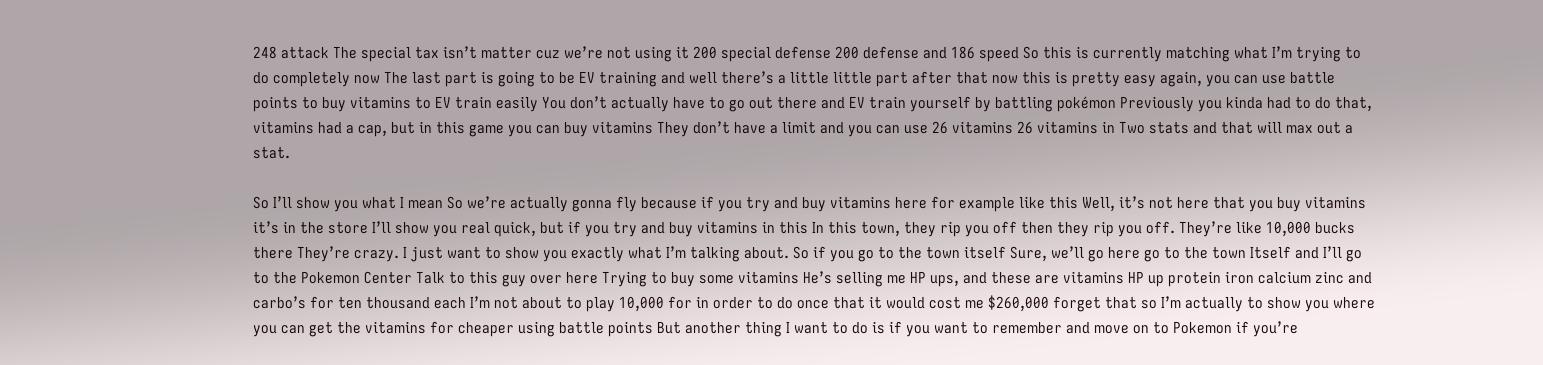248 attack The special tax isn’t matter cuz we’re not using it 200 special defense 200 defense and 186 speed So this is currently matching what I’m trying to do completely now The last part is going to be EV training and well there’s a little little part after that now this is pretty easy again, you can use battle points to buy vitamins to EV train easily You don’t actually have to go out there and EV train yourself by battling pokémon Previously you kinda had to do that, vitamins had a cap, but in this game you can buy vitamins They don’t have a limit and you can use 26 vitamins 26 vitamins in Two stats and that will max out a stat.

So I’ll show you what I mean So we’re actually gonna fly because if you try and buy vitamins here for example like this Well, it’s not here that you buy vitamins it’s in the store I’ll show you real quick, but if you try and buy vitamins in this In this town, they rip you off then they rip you off. They’re like 10,000 bucks there They’re crazy. I just want to show you exactly what I’m talking about. So if you go to the town itself Sure, we’ll go here go to the town Itself and I’ll go to the Pokemon Center Talk to this guy over here Trying to buy some vitamins He’s selling me HP ups, and these are vitamins HP up protein iron calcium zinc and carbo’s for ten thousand each I’m not about to play 10,000 for in order to do once that it would cost me $260,000 forget that so I’m actually to show you where you can get the vitamins for cheaper using battle points But another thing I want to do is if you want to remember and move on to Pokemon if you’re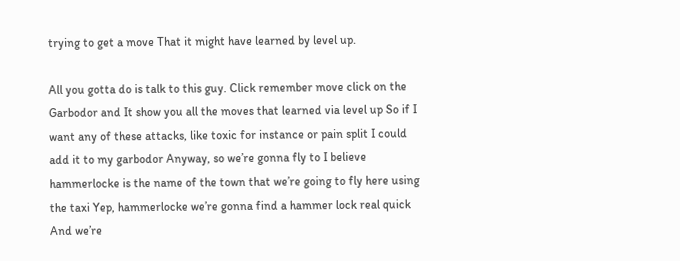trying to get a move That it might have learned by level up.

All you gotta do is talk to this guy. Click remember move click on the Garbodor and It show you all the moves that learned via level up So if I want any of these attacks, like toxic for instance or pain split I could add it to my garbodor Anyway, so we’re gonna fly to I believe hammerlocke is the name of the town that we’re going to fly here using the taxi Yep, hammerlocke we’re gonna find a hammer lock real quick And we’re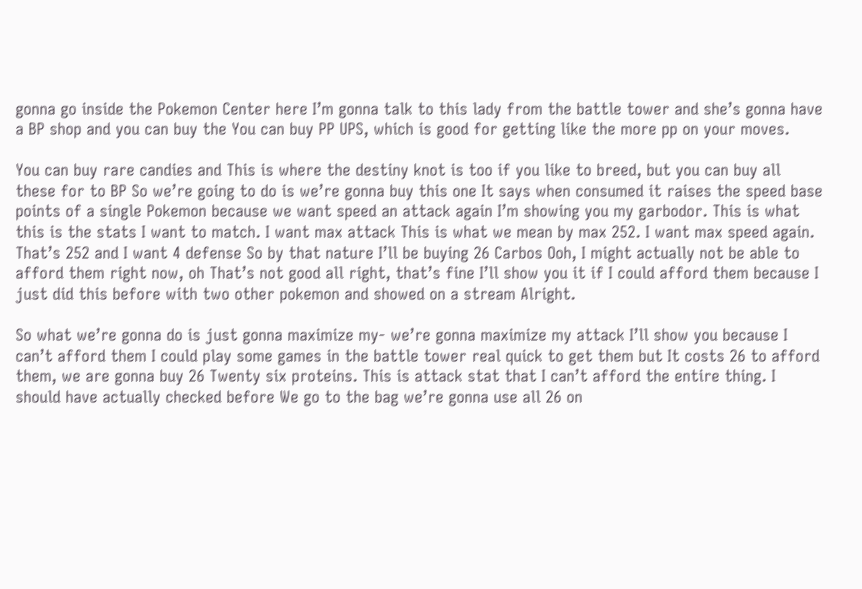gonna go inside the Pokemon Center here I’m gonna talk to this lady from the battle tower and she’s gonna have a BP shop and you can buy the You can buy PP UPS, which is good for getting like the more pp on your moves.

You can buy rare candies and This is where the destiny knot is too if you like to breed, but you can buy all these for to BP So we’re going to do is we’re gonna buy this one It says when consumed it raises the speed base points of a single Pokemon because we want speed an attack again I’m showing you my garbodor. This is what this is the stats I want to match. I want max attack This is what we mean by max 252. I want max speed again. That’s 252 and I want 4 defense So by that nature I’ll be buying 26 Carbos Ooh, I might actually not be able to afford them right now, oh That’s not good all right, that’s fine I’ll show you it if I could afford them because I just did this before with two other pokemon and showed on a stream Alright.

So what we’re gonna do is just gonna maximize my- we’re gonna maximize my attack I’ll show you because I can’t afford them I could play some games in the battle tower real quick to get them but It costs 26 to afford them, we are gonna buy 26 Twenty six proteins. This is attack stat that I can’t afford the entire thing. I should have actually checked before We go to the bag we’re gonna use all 26 on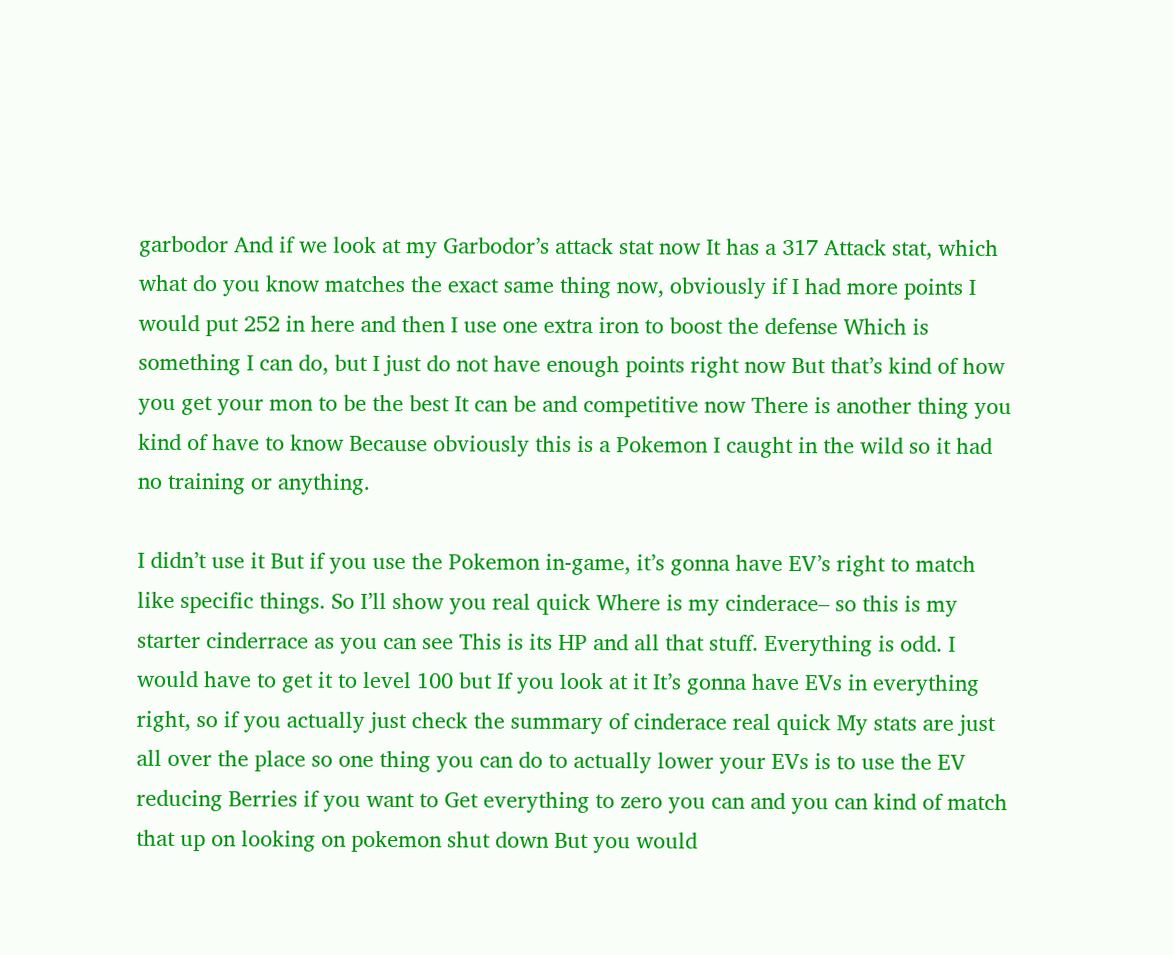garbodor And if we look at my Garbodor’s attack stat now It has a 317 Attack stat, which what do you know matches the exact same thing now, obviously if I had more points I would put 252 in here and then I use one extra iron to boost the defense Which is something I can do, but I just do not have enough points right now But that’s kind of how you get your mon to be the best It can be and competitive now There is another thing you kind of have to know Because obviously this is a Pokemon I caught in the wild so it had no training or anything.

I didn’t use it But if you use the Pokemon in-game, it’s gonna have EV’s right to match like specific things. So I’ll show you real quick Where is my cinderace– so this is my starter cinderrace as you can see This is its HP and all that stuff. Everything is odd. I would have to get it to level 100 but If you look at it It’s gonna have EVs in everything right, so if you actually just check the summary of cinderace real quick My stats are just all over the place so one thing you can do to actually lower your EVs is to use the EV reducing Berries if you want to Get everything to zero you can and you can kind of match that up on looking on pokemon shut down But you would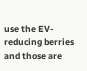use the EV-reducing berries and those are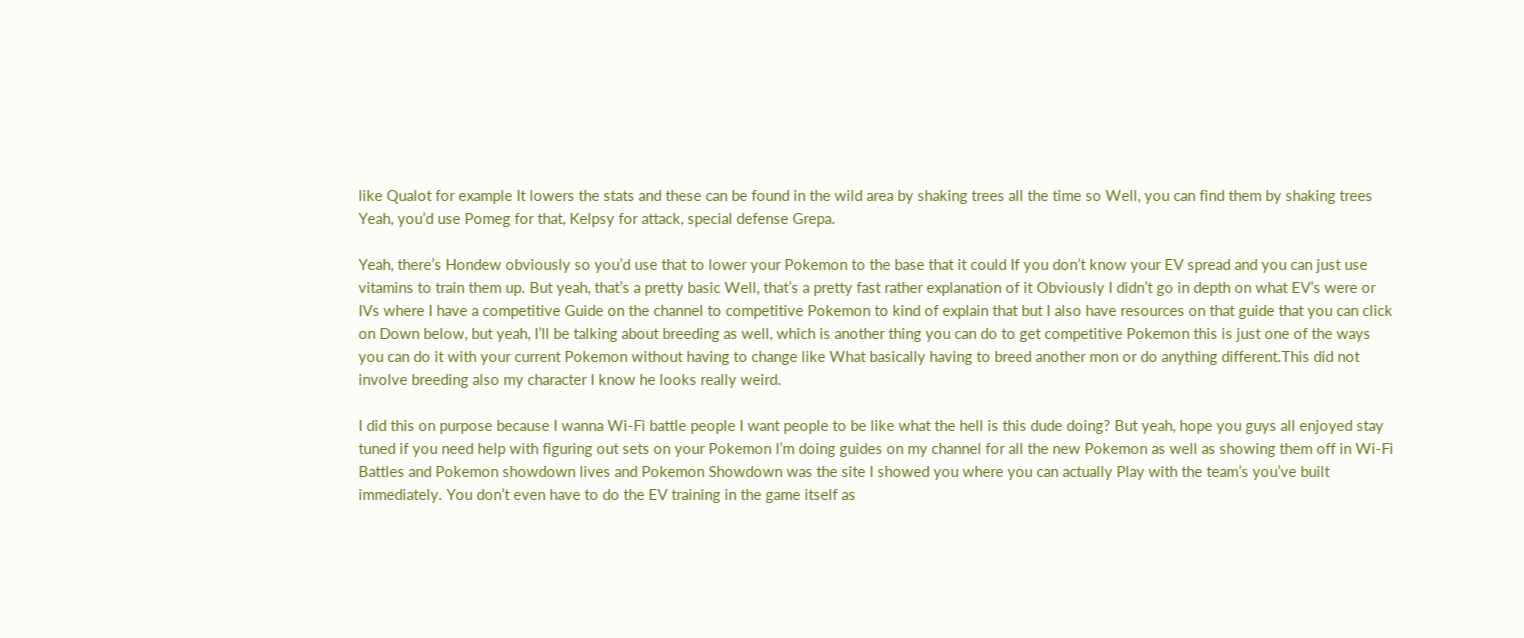like Qualot for example It lowers the stats and these can be found in the wild area by shaking trees all the time so Well, you can find them by shaking trees Yeah, you’d use Pomeg for that, Kelpsy for attack, special defense Grepa.

Yeah, there’s Hondew obviously so you’d use that to lower your Pokemon to the base that it could If you don’t know your EV spread and you can just use vitamins to train them up. But yeah, that’s a pretty basic Well, that’s a pretty fast rather explanation of it Obviously I didn’t go in depth on what EV’s were or IVs where I have a competitive Guide on the channel to competitive Pokemon to kind of explain that but I also have resources on that guide that you can click on Down below, but yeah, I’ll be talking about breeding as well, which is another thing you can do to get competitive Pokemon this is just one of the ways you can do it with your current Pokemon without having to change like What basically having to breed another mon or do anything different.This did not involve breeding also my character I know he looks really weird.

I did this on purpose because I wanna Wi-Fi battle people I want people to be like what the hell is this dude doing? But yeah, hope you guys all enjoyed stay tuned if you need help with figuring out sets on your Pokemon I’m doing guides on my channel for all the new Pokemon as well as showing them off in Wi-Fi Battles and Pokemon showdown lives and Pokemon Showdown was the site I showed you where you can actually Play with the team’s you’ve built immediately. You don’t even have to do the EV training in the game itself as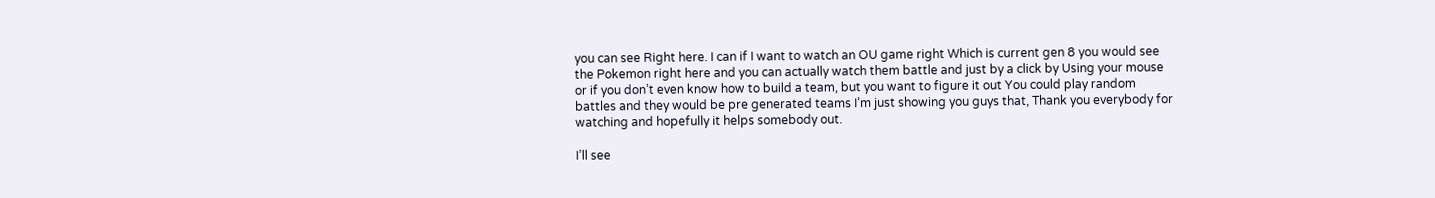you can see Right here. I can if I want to watch an OU game right Which is current gen 8 you would see the Pokemon right here and you can actually watch them battle and just by a click by Using your mouse or if you don’t even know how to build a team, but you want to figure it out You could play random battles and they would be pre generated teams I’m just showing you guys that, Thank you everybody for watching and hopefully it helps somebody out.

I’ll see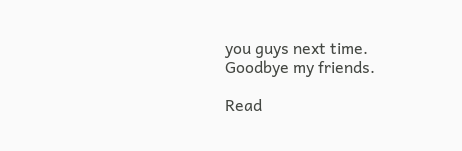you guys next time. Goodbye my friends.

Read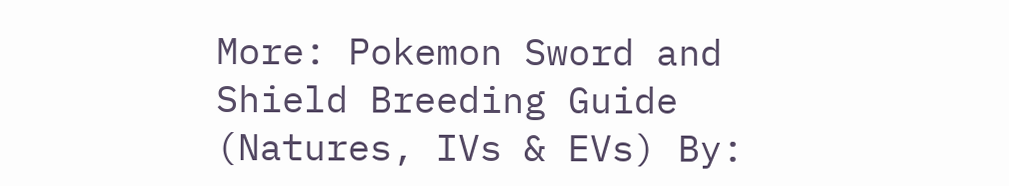More: Pokemon Sword and Shield Breeding Guide (Natures, IVs & EVs) By: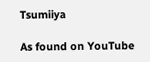Tsumiiya

As found on YouTube